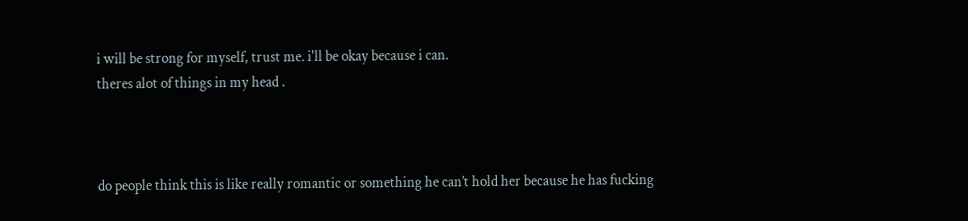i will be strong for myself, trust me. i'll be okay because i can.
theres alot of things in my head .



do people think this is like really romantic or something he can’t hold her because he has fucking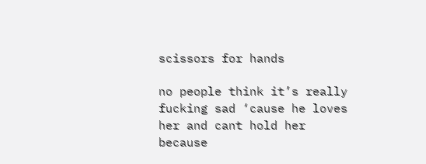scissors for hands

no people think it’s really fucking sad ‘cause he loves her and cant hold her because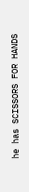he has SCISSORS FOR HANDS